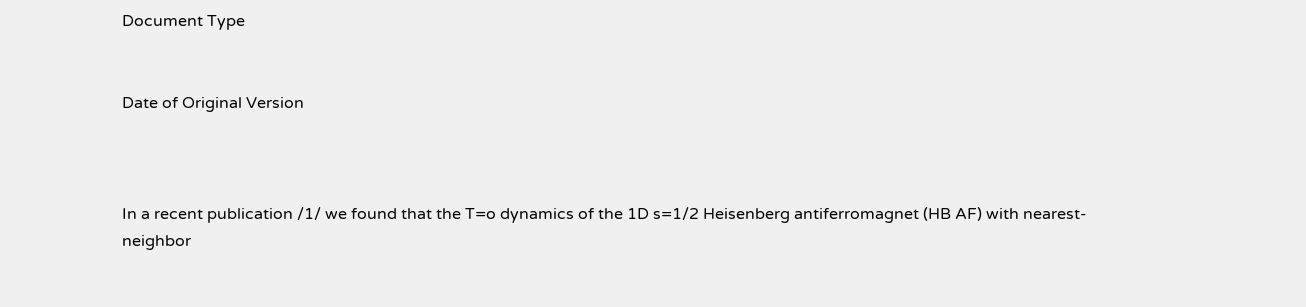Document Type


Date of Original Version



In a recent publication /1/ we found that the T=o dynamics of the 1D s=1/2 Heisenberg antiferromagnet (HB AF) with nearest-neighbor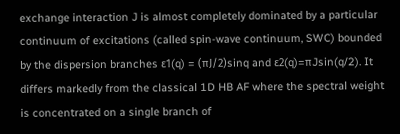exchange interaction J is almost completely dominated by a particular continuum of excitations (called spin-wave continuum, SWC) bounded by the dispersion branches ε1(q) = (πJ/2)sinq and ε2(q)=πJsin(q/2). It differs markedly from the classical 1D HB AF where the spectral weight is concentrated on a single branch of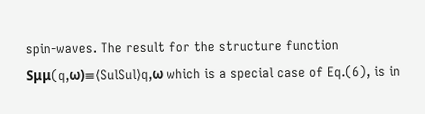spin-waves. The result for the structure function Sμμ(q,ω)≡⟨SulSul⟩q,ω which is a special case of Eq.(6), is in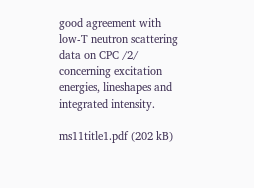good agreement with low-T neutron scattering data on CPC /2/ concerning excitation energies, lineshapes and integrated intensity.

ms11title1.pdf (202 kB)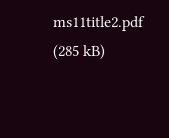ms11title2.pdf (285 kB)